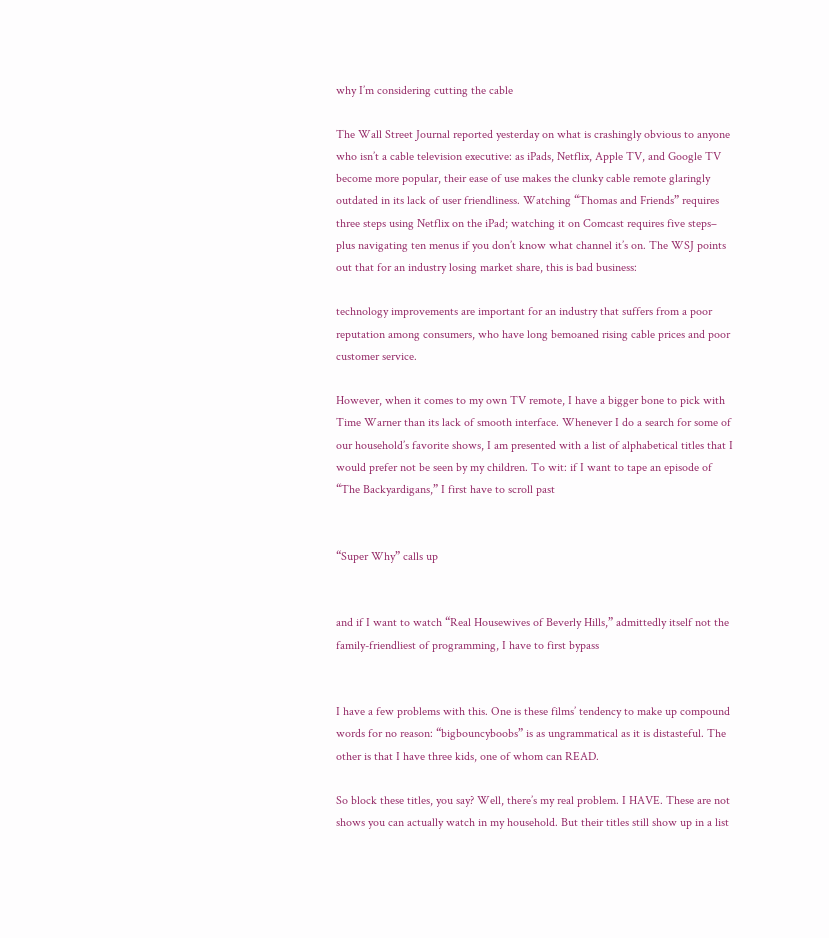why I’m considering cutting the cable

The Wall Street Journal reported yesterday on what is crashingly obvious to anyone who isn’t a cable television executive: as iPads, Netflix, Apple TV, and Google TV become more popular, their ease of use makes the clunky cable remote glaringly outdated in its lack of user friendliness. Watching “Thomas and Friends” requires three steps using Netflix on the iPad; watching it on Comcast requires five steps– plus navigating ten menus if you don’t know what channel it’s on. The WSJ points out that for an industry losing market share, this is bad business:

technology improvements are important for an industry that suffers from a poor reputation among consumers, who have long bemoaned rising cable prices and poor customer service.

However, when it comes to my own TV remote, I have a bigger bone to pick with Time Warner than its lack of smooth interface. Whenever I do a search for some of our household’s favorite shows, I am presented with a list of alphabetical titles that I would prefer not be seen by my children. To wit: if I want to tape an episode of “The Backyardigans,” I first have to scroll past


“Super Why” calls up


and if I want to watch “Real Housewives of Beverly Hills,” admittedly itself not the family-friendliest of programming, I have to first bypass


I have a few problems with this. One is these films’ tendency to make up compound words for no reason: “bigbouncyboobs” is as ungrammatical as it is distasteful. The other is that I have three kids, one of whom can READ.

So block these titles, you say? Well, there’s my real problem. I HAVE. These are not shows you can actually watch in my household. But their titles still show up in a list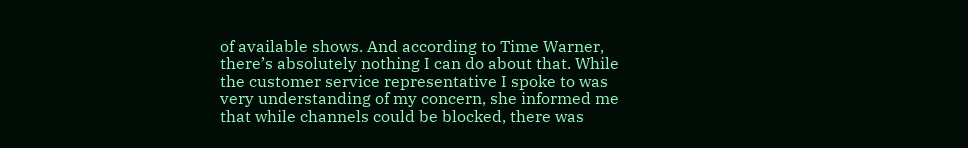of available shows. And according to Time Warner, there’s absolutely nothing I can do about that. While the customer service representative I spoke to was very understanding of my concern, she informed me that while channels could be blocked, there was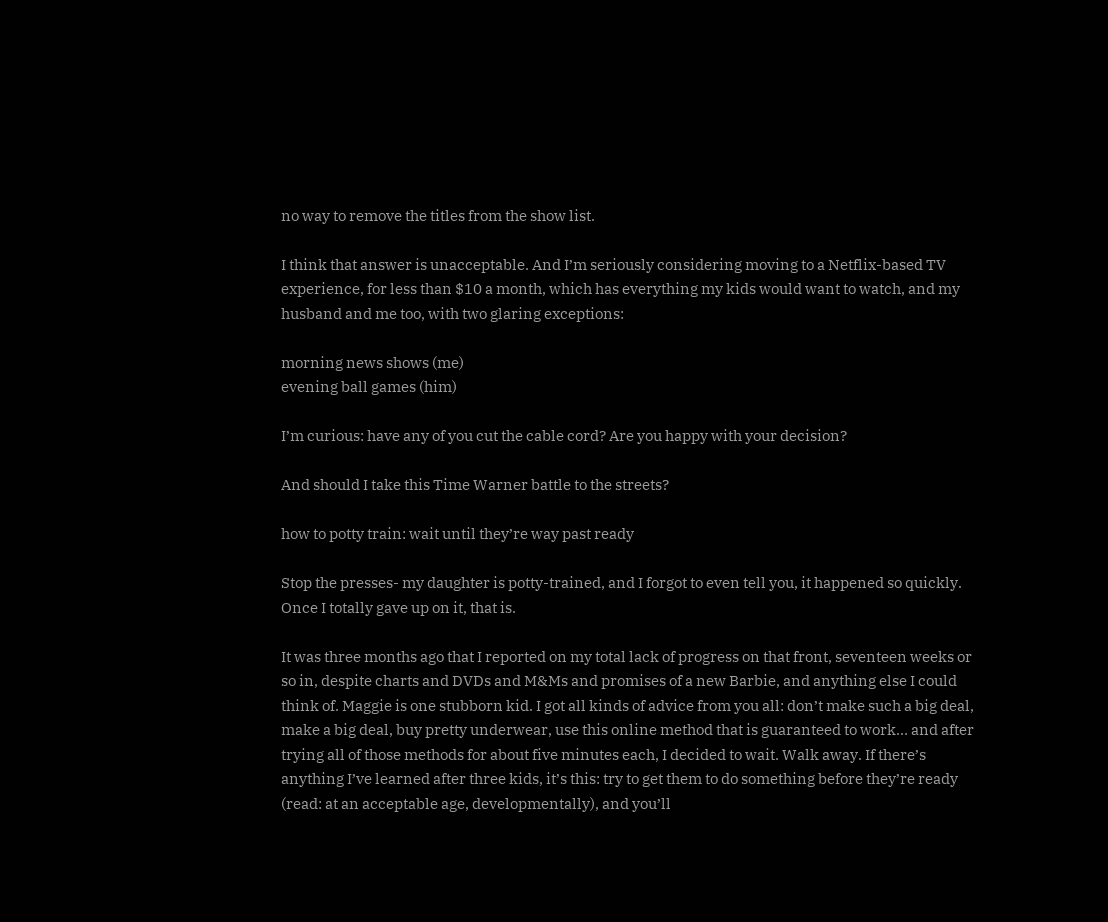no way to remove the titles from the show list.

I think that answer is unacceptable. And I’m seriously considering moving to a Netflix-based TV experience, for less than $10 a month, which has everything my kids would want to watch, and my husband and me too, with two glaring exceptions:

morning news shows (me)
evening ball games (him)

I’m curious: have any of you cut the cable cord? Are you happy with your decision?

And should I take this Time Warner battle to the streets?

how to potty train: wait until they’re way past ready

Stop the presses- my daughter is potty-trained, and I forgot to even tell you, it happened so quickly. Once I totally gave up on it, that is.

It was three months ago that I reported on my total lack of progress on that front, seventeen weeks or so in, despite charts and DVDs and M&Ms and promises of a new Barbie, and anything else I could think of. Maggie is one stubborn kid. I got all kinds of advice from you all: don’t make such a big deal, make a big deal, buy pretty underwear, use this online method that is guaranteed to work… and after trying all of those methods for about five minutes each, I decided to wait. Walk away. If there’s anything I’ve learned after three kids, it’s this: try to get them to do something before they’re ready (read: at an acceptable age, developmentally), and you’ll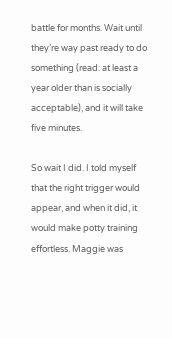battle for months. Wait until they’re way past ready to do something (read: at least a year older than is socially acceptable), and it will take five minutes.

So wait I did. I told myself that the right trigger would appear, and when it did, it would make potty training effortless. Maggie was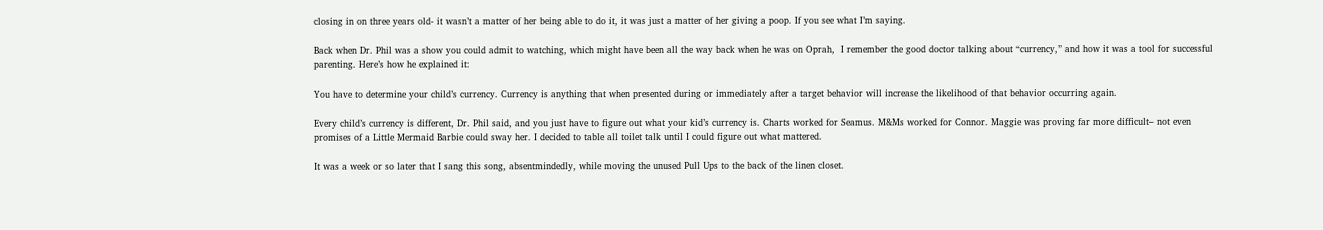closing in on three years old- it wasn’t a matter of her being able to do it, it was just a matter of her giving a poop. If you see what I’m saying.

Back when Dr. Phil was a show you could admit to watching, which might have been all the way back when he was on Oprah,  I remember the good doctor talking about “currency,” and how it was a tool for successful parenting. Here’s how he explained it:

You have to determine your child’s currency. Currency is anything that when presented during or immediately after a target behavior will increase the likelihood of that behavior occurring again.

Every child’s currency is different, Dr. Phil said, and you just have to figure out what your kid’s currency is. Charts worked for Seamus. M&Ms worked for Connor. Maggie was proving far more difficult– not even promises of a Little Mermaid Barbie could sway her. I decided to table all toilet talk until I could figure out what mattered.

It was a week or so later that I sang this song, absentmindedly, while moving the unused Pull Ups to the back of the linen closet.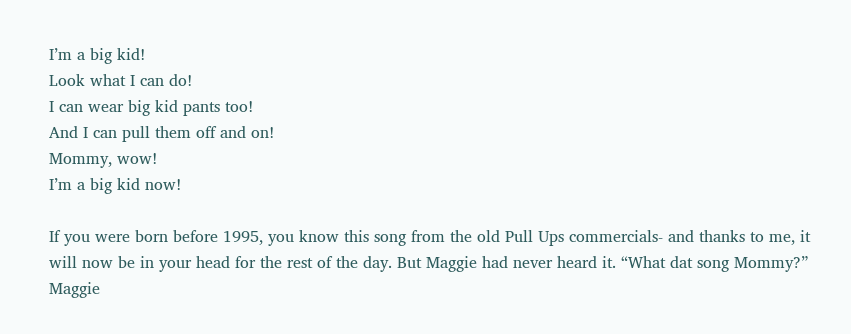I’m a big kid!
Look what I can do!
I can wear big kid pants too!
And I can pull them off and on!
Mommy, wow!
I’m a big kid now!

If you were born before 1995, you know this song from the old Pull Ups commercials- and thanks to me, it will now be in your head for the rest of the day. But Maggie had never heard it. “What dat song Mommy?” Maggie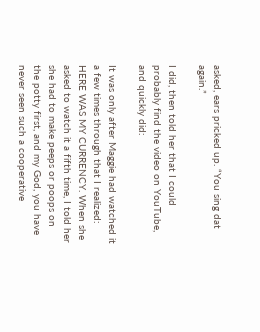asked, ears pricked up. “You sing dat again.”

I did, then told her that I could probably find the video on YouTube, and quickly did:

It was only after Maggie had watched it a few times through that I realized: HERE WAS MY CURRENCY. When she asked to watch it a fifth time, I told her she had to make peeps or poops on the potty first, and my God, you have never seen such a cooperative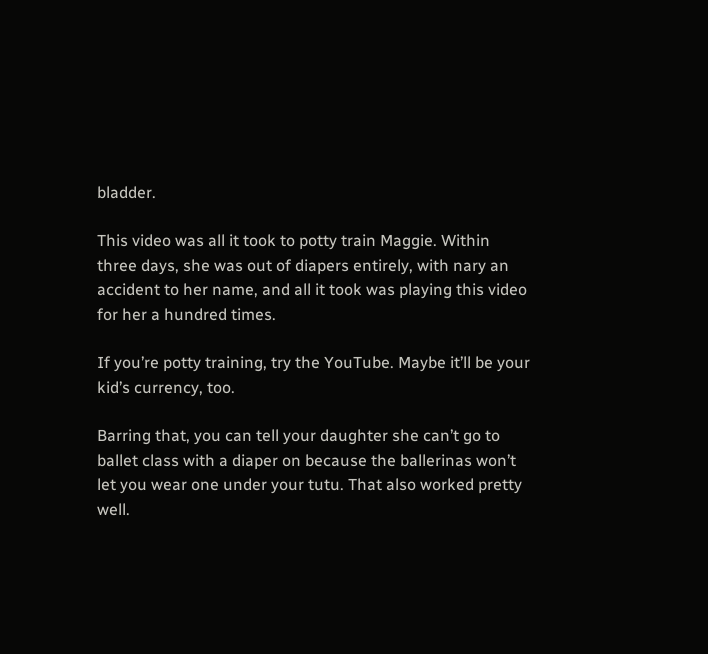bladder.

This video was all it took to potty train Maggie. Within three days, she was out of diapers entirely, with nary an accident to her name, and all it took was playing this video for her a hundred times.

If you’re potty training, try the YouTube. Maybe it’ll be your kid’s currency, too.

Barring that, you can tell your daughter she can’t go to ballet class with a diaper on because the ballerinas won’t let you wear one under your tutu. That also worked pretty well.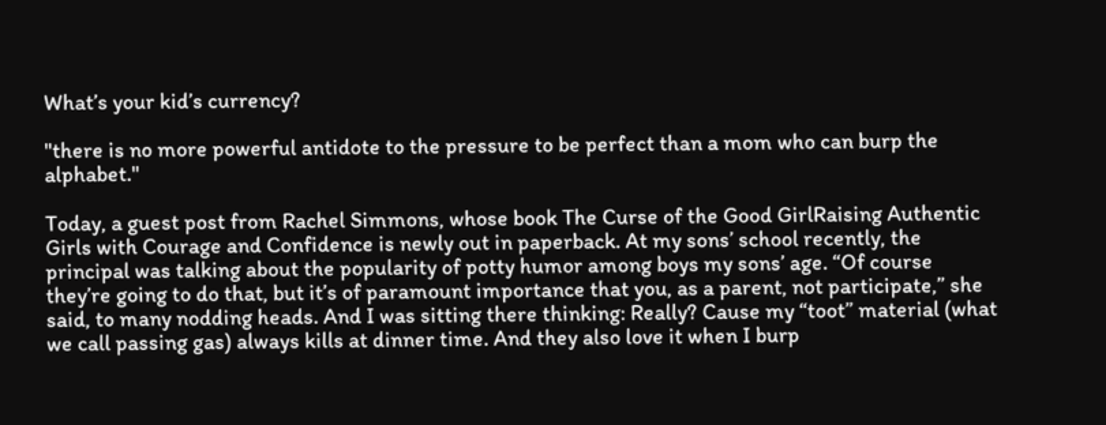What’s your kid’s currency?

"there is no more powerful antidote to the pressure to be perfect than a mom who can burp the alphabet."

Today, a guest post from Rachel Simmons, whose book The Curse of the Good GirlRaising Authentic Girls with Courage and Confidence is newly out in paperback. At my sons’ school recently, the principal was talking about the popularity of potty humor among boys my sons’ age. “Of course they’re going to do that, but it’s of paramount importance that you, as a parent, not participate,” she said, to many nodding heads. And I was sitting there thinking: Really? Cause my “toot” material (what we call passing gas) always kills at dinner time. And they also love it when I burp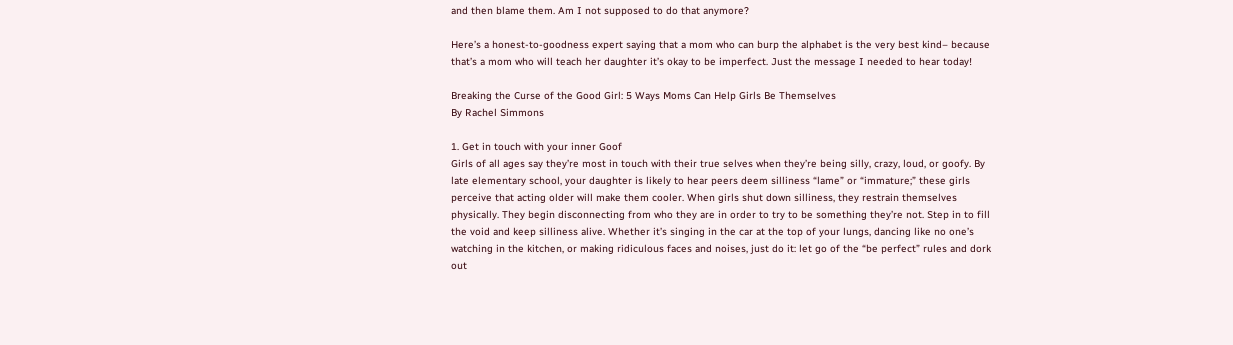and then blame them. Am I not supposed to do that anymore?

Here’s a honest-to-goodness expert saying that a mom who can burp the alphabet is the very best kind– because that’s a mom who will teach her daughter it’s okay to be imperfect. Just the message I needed to hear today!

Breaking the Curse of the Good Girl: 5 Ways Moms Can Help Girls Be Themselves
By Rachel Simmons

1. Get in touch with your inner Goof
Girls of all ages say they’re most in touch with their true selves when they’re being silly, crazy, loud, or goofy. By late elementary school, your daughter is likely to hear peers deem silliness “lame” or “immature;” these girls perceive that acting older will make them cooler. When girls shut down silliness, they restrain themselves physically. They begin disconnecting from who they are in order to try to be something they’re not. Step in to fill the void and keep silliness alive. Whether it’s singing in the car at the top of your lungs, dancing like no one’s watching in the kitchen, or making ridiculous faces and noises, just do it: let go of the “be perfect” rules and dork out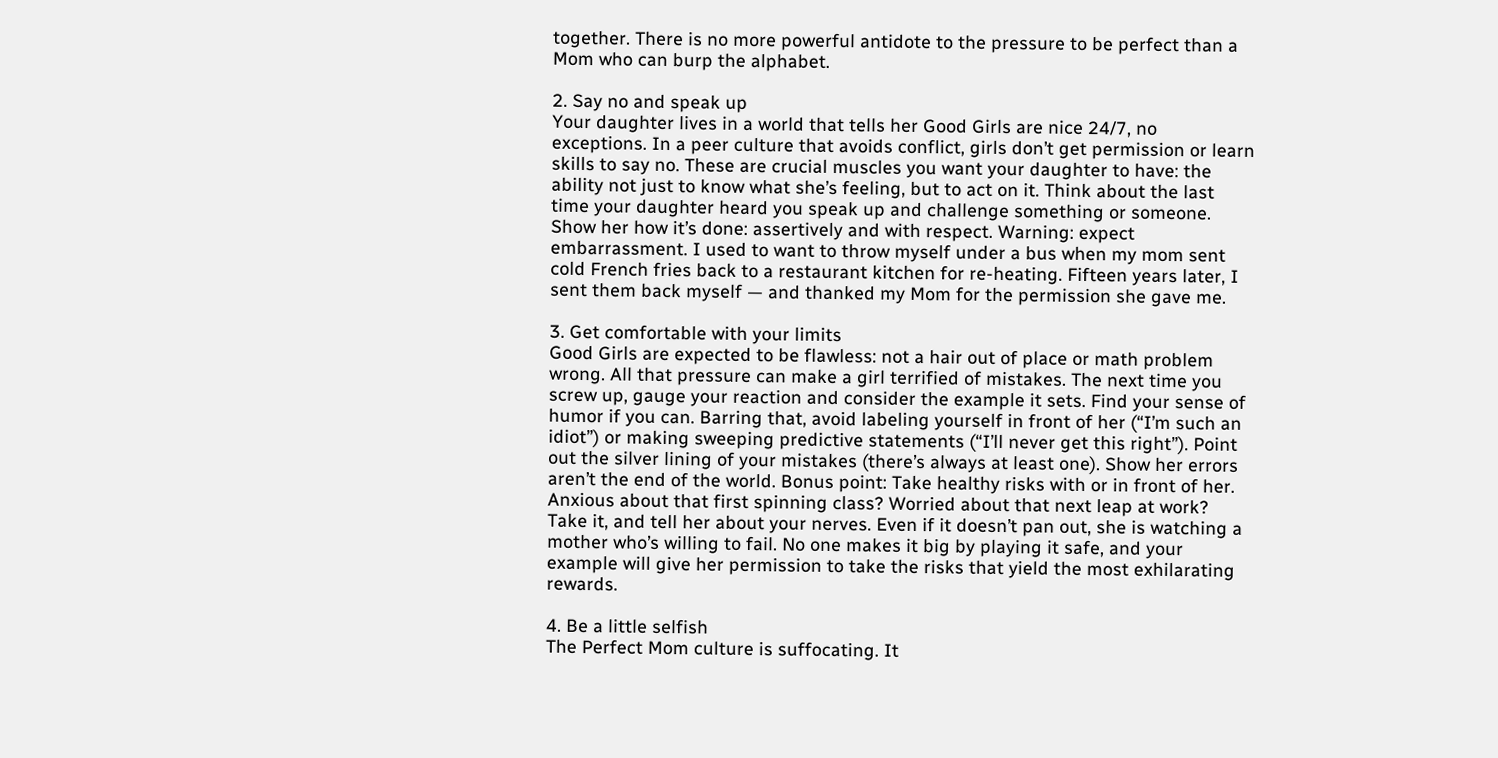together. There is no more powerful antidote to the pressure to be perfect than a Mom who can burp the alphabet.

2. Say no and speak up
Your daughter lives in a world that tells her Good Girls are nice 24/7, no exceptions. In a peer culture that avoids conflict, girls don’t get permission or learn skills to say no. These are crucial muscles you want your daughter to have: the ability not just to know what she’s feeling, but to act on it. Think about the last time your daughter heard you speak up and challenge something or someone. Show her how it’s done: assertively and with respect. Warning: expect embarrassment. I used to want to throw myself under a bus when my mom sent cold French fries back to a restaurant kitchen for re-heating. Fifteen years later, I sent them back myself — and thanked my Mom for the permission she gave me.

3. Get comfortable with your limits
Good Girls are expected to be flawless: not a hair out of place or math problem wrong. All that pressure can make a girl terrified of mistakes. The next time you screw up, gauge your reaction and consider the example it sets. Find your sense of humor if you can. Barring that, avoid labeling yourself in front of her (“I’m such an idiot”) or making sweeping predictive statements (“I’ll never get this right”). Point out the silver lining of your mistakes (there’s always at least one). Show her errors aren’t the end of the world. Bonus point: Take healthy risks with or in front of her. Anxious about that first spinning class? Worried about that next leap at work? Take it, and tell her about your nerves. Even if it doesn’t pan out, she is watching a mother who’s willing to fail. No one makes it big by playing it safe, and your example will give her permission to take the risks that yield the most exhilarating rewards.

4. Be a little selfish
The Perfect Mom culture is suffocating. It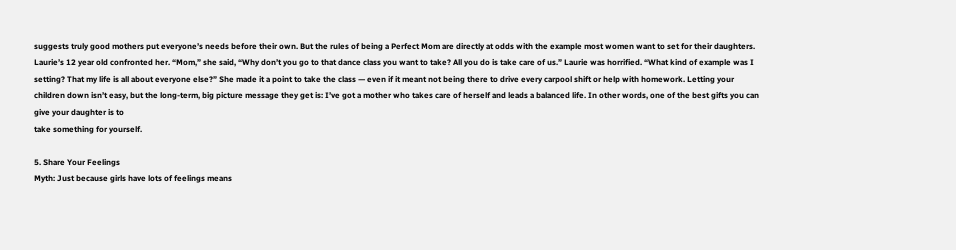suggests truly good mothers put everyone’s needs before their own. But the rules of being a Perfect Mom are directly at odds with the example most women want to set for their daughters. Laurie’s 12 year old confronted her. “Mom,” she said, “Why don’t you go to that dance class you want to take? All you do is take care of us.” Laurie was horrified. “What kind of example was I setting? That my life is all about everyone else?” She made it a point to take the class — even if it meant not being there to drive every carpool shift or help with homework. Letting your children down isn’t easy, but the long-term, big picture message they get is: I’ve got a mother who takes care of herself and leads a balanced life. In other words, one of the best gifts you can give your daughter is to
take something for yourself.

5. Share Your Feelings
Myth: Just because girls have lots of feelings means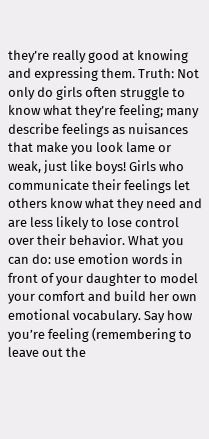they’re really good at knowing and expressing them. Truth: Not only do girls often struggle to know what they’re feeling; many describe feelings as nuisances that make you look lame or weak, just like boys! Girls who communicate their feelings let others know what they need and are less likely to lose control over their behavior. What you can do: use emotion words in front of your daughter to model your comfort and build her own emotional vocabulary. Say how you’re feeling (remembering to leave out the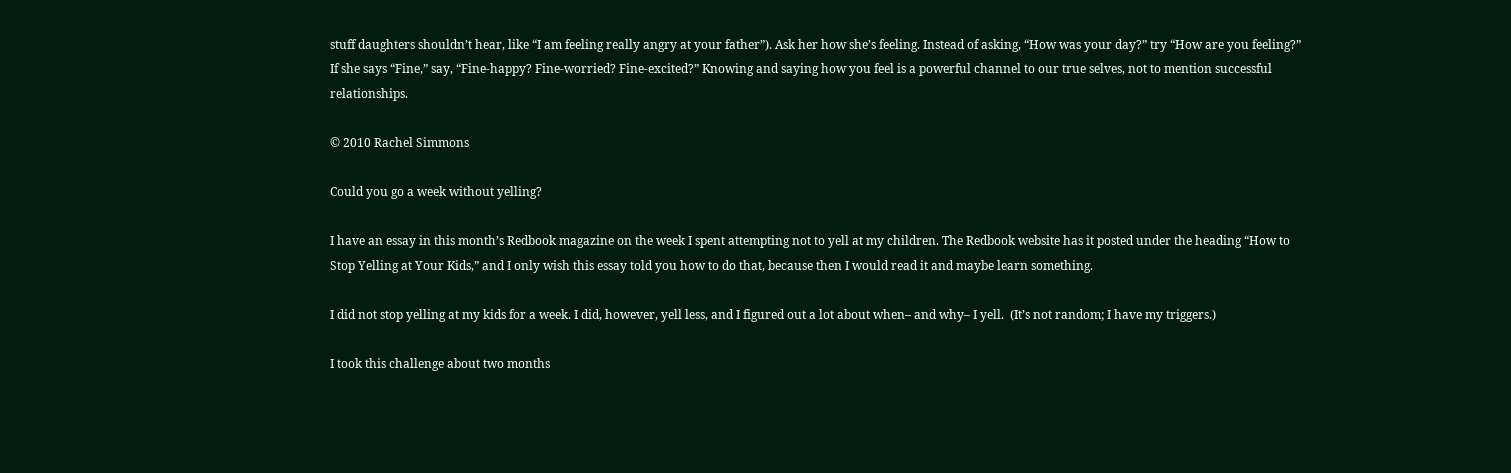stuff daughters shouldn’t hear, like “I am feeling really angry at your father”). Ask her how she’s feeling. Instead of asking, “How was your day?” try “How are you feeling?” If she says “Fine,” say, “Fine-happy? Fine-worried? Fine-excited?” Knowing and saying how you feel is a powerful channel to our true selves, not to mention successful relationships.

© 2010 Rachel Simmons

Could you go a week without yelling?

I have an essay in this month’s Redbook magazine on the week I spent attempting not to yell at my children. The Redbook website has it posted under the heading “How to Stop Yelling at Your Kids,” and I only wish this essay told you how to do that, because then I would read it and maybe learn something.

I did not stop yelling at my kids for a week. I did, however, yell less, and I figured out a lot about when– and why– I yell.  (It’s not random; I have my triggers.)

I took this challenge about two months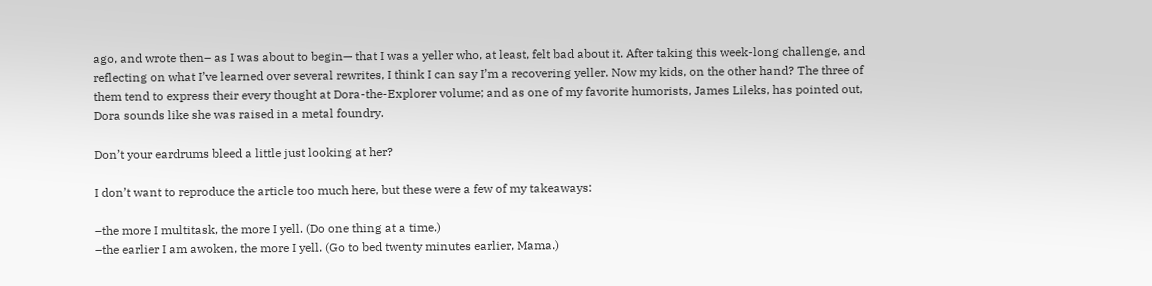ago, and wrote then– as I was about to begin— that I was a yeller who, at least, felt bad about it. After taking this week-long challenge, and reflecting on what I’ve learned over several rewrites, I think I can say I’m a recovering yeller. Now my kids, on the other hand? The three of them tend to express their every thought at Dora-the-Explorer volume; and as one of my favorite humorists, James Lileks, has pointed out, Dora sounds like she was raised in a metal foundry.

Don’t your eardrums bleed a little just looking at her?

I don’t want to reproduce the article too much here, but these were a few of my takeaways:

–the more I multitask, the more I yell. (Do one thing at a time.)
–the earlier I am awoken, the more I yell. (Go to bed twenty minutes earlier, Mama.)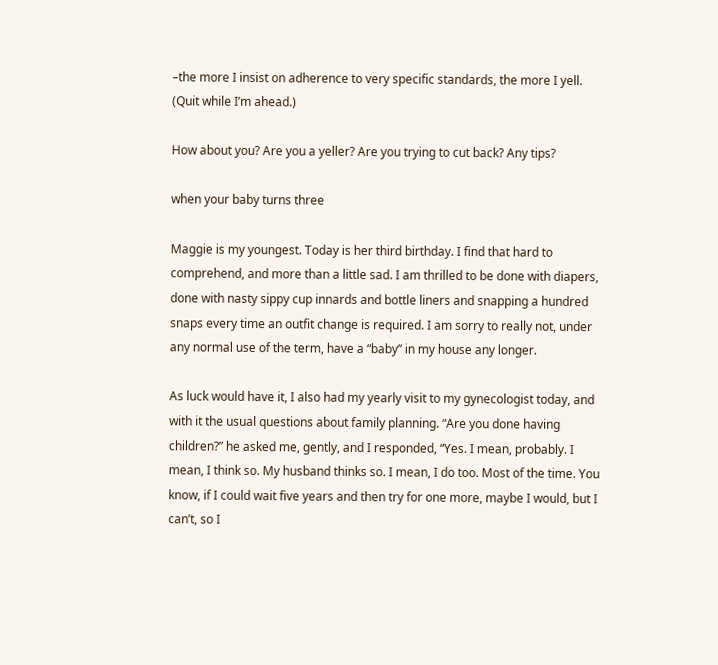–the more I insist on adherence to very specific standards, the more I yell. (Quit while I’m ahead.)

How about you? Are you a yeller? Are you trying to cut back? Any tips?

when your baby turns three

Maggie is my youngest. Today is her third birthday. I find that hard to comprehend, and more than a little sad. I am thrilled to be done with diapers, done with nasty sippy cup innards and bottle liners and snapping a hundred snaps every time an outfit change is required. I am sorry to really not, under any normal use of the term, have a “baby” in my house any longer.

As luck would have it, I also had my yearly visit to my gynecologist today, and with it the usual questions about family planning. “Are you done having children?” he asked me, gently, and I responded, “Yes. I mean, probably. I mean, I think so. My husband thinks so. I mean, I do too. Most of the time. You know, if I could wait five years and then try for one more, maybe I would, but I can’t, so I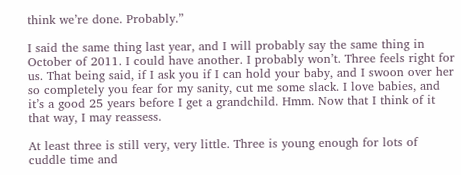think we’re done. Probably.”

I said the same thing last year, and I will probably say the same thing in October of 2011. I could have another. I probably won’t. Three feels right for us. That being said, if I ask you if I can hold your baby, and I swoon over her so completely you fear for my sanity, cut me some slack. I love babies, and it’s a good 25 years before I get a grandchild. Hmm. Now that I think of it that way, I may reassess.

At least three is still very, very little. Three is young enough for lots of cuddle time and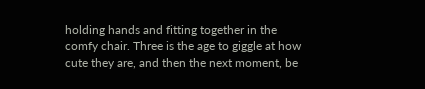holding hands and fitting together in the comfy chair. Three is the age to giggle at how cute they are, and then the next moment, be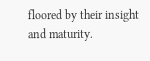floored by their insight and maturity.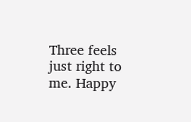Three feels just right to me. Happy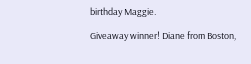birthday Maggie.

Giveaway winner! Diane from Boston,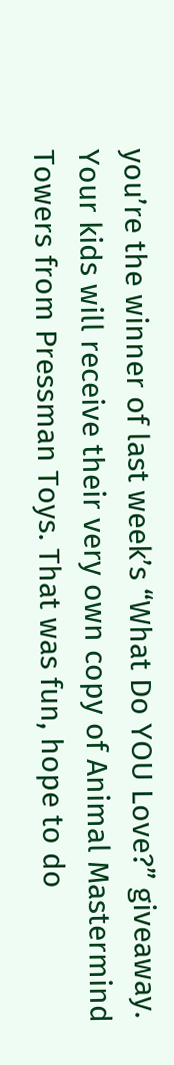you’re the winner of last week’s “What Do YOU Love?” giveaway. Your kids will receive their very own copy of Animal Mastermind Towers from Pressman Toys. That was fun, hope to do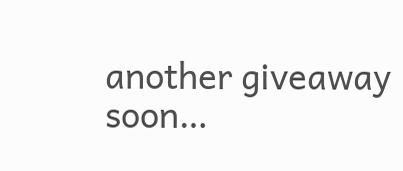another giveaway soon…